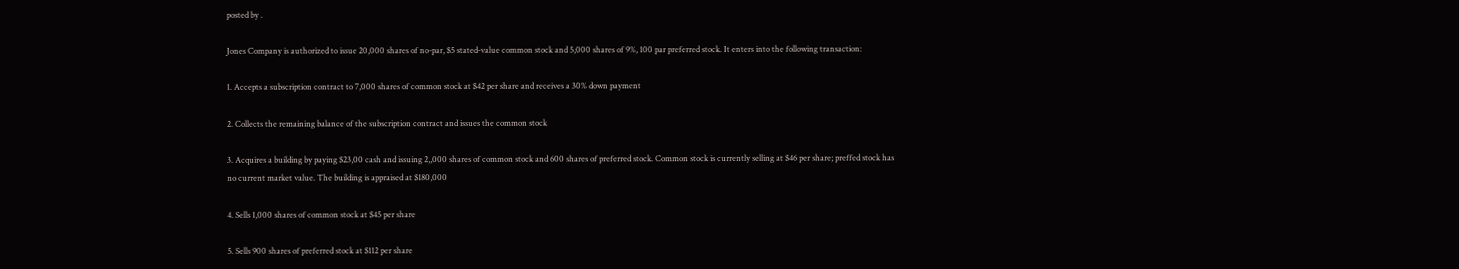posted by .

Jones Company is authorized to issue 20,000 shares of no-par, $5 stated-value common stock and 5,000 shares of 9%, 100 par preferred stock. It enters into the following transaction:

1. Accepts a subscription contract to 7,000 shares of common stock at $42 per share and receives a 30% down payment

2. Collects the remaining balance of the subscription contract and issues the common stock

3. Acquires a building by paying $23,00 cash and issuing 2,,000 shares of common stock and 600 shares of preferred stock. Common stock is currently selling at $46 per share; preffed stock has no current market value. The building is appraised at $180,000

4. Sells 1,000 shares of common stock at $45 per share

5. Sells 900 shares of preferred stock at $112 per share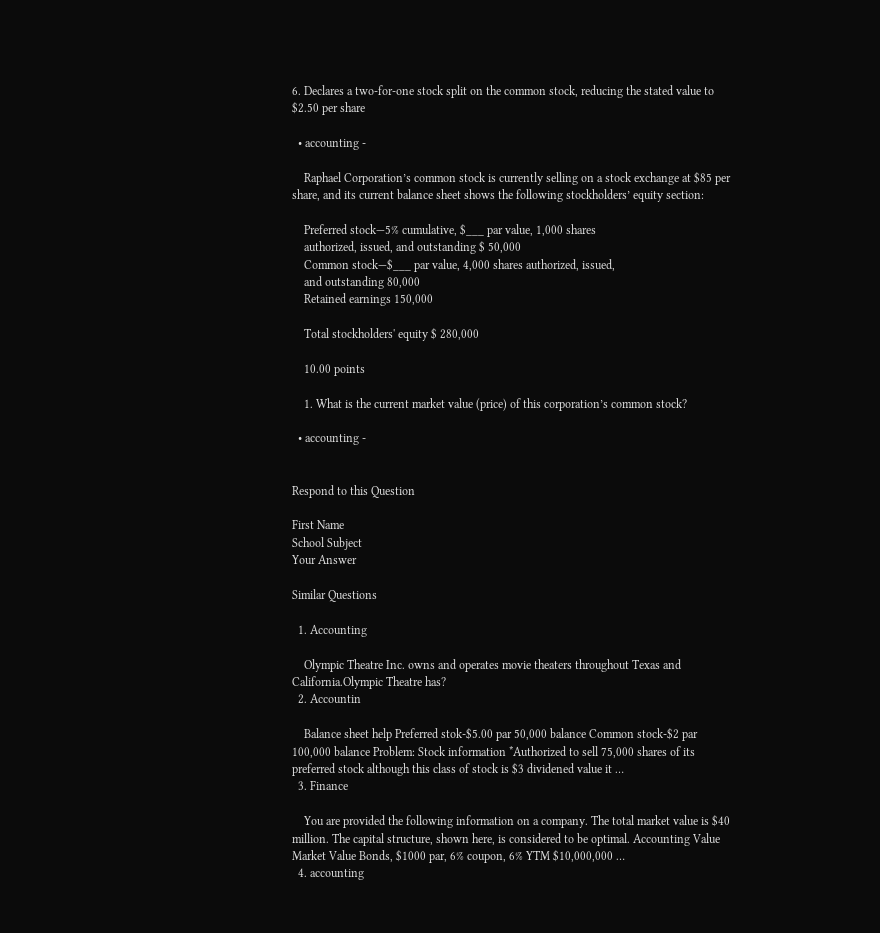6. Declares a two-for-one stock split on the common stock, reducing the stated value to $2.50 per share

  • accounting -

    Raphael Corporation’s common stock is currently selling on a stock exchange at $85 per share, and its current balance sheet shows the following stockholders’ equity section:

    Preferred stock—5% cumulative, $___ par value, 1,000 shares
    authorized, issued, and outstanding $ 50,000
    Common stock—$___ par value, 4,000 shares authorized, issued,
    and outstanding 80,000
    Retained earnings 150,000

    Total stockholders' equity $ 280,000

    10.00 points

    1. What is the current market value (price) of this corporation’s common stock?

  • accounting -


Respond to this Question

First Name
School Subject
Your Answer

Similar Questions

  1. Accounting

    Olympic Theatre Inc. owns and operates movie theaters throughout Texas and California.Olympic Theatre has?
  2. Accountin

    Balance sheet help Preferred stok-$5.00 par 50,000 balance Common stock-$2 par 100,000 balance Problem: Stock information *Authorized to sell 75,000 shares of its preferred stock although this class of stock is $3 dividened value it …
  3. Finance

    You are provided the following information on a company. The total market value is $40 million. The capital structure, shown here, is considered to be optimal. Accounting Value Market Value Bonds, $1000 par, 6% coupon, 6% YTM $10,000,000 …
  4. accounting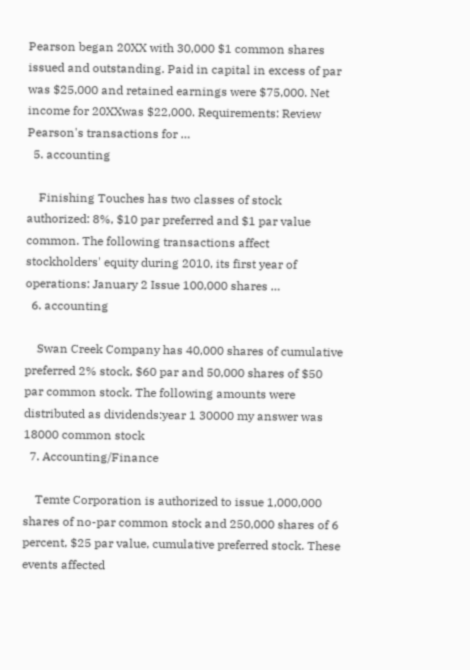Pearson began 20XX with 30,000 $1 common shares issued and outstanding. Paid in capital in excess of par was $25,000 and retained earnings were $75,000. Net income for 20XXwas $22,000. Requirements: Review Pearson's transactions for …
  5. accounting

    Finishing Touches has two classes of stock authorized: 8%, $10 par preferred and $1 par value common. The following transactions affect stockholders' equity during 2010, its first year of operations: January 2 Issue 100,000 shares …
  6. accounting

    Swan Creek Company has 40,000 shares of cumulative preferred 2% stock, $60 par and 50,000 shares of $50 par common stock. The following amounts were distributed as dividends:year 1 30000 my answer was 18000 common stock
  7. Accounting/Finance

    Temte Corporation is authorized to issue 1,000,000 shares of no-par common stock and 250,000 shares of 6 percent, $25 par value, cumulative preferred stock. These events affected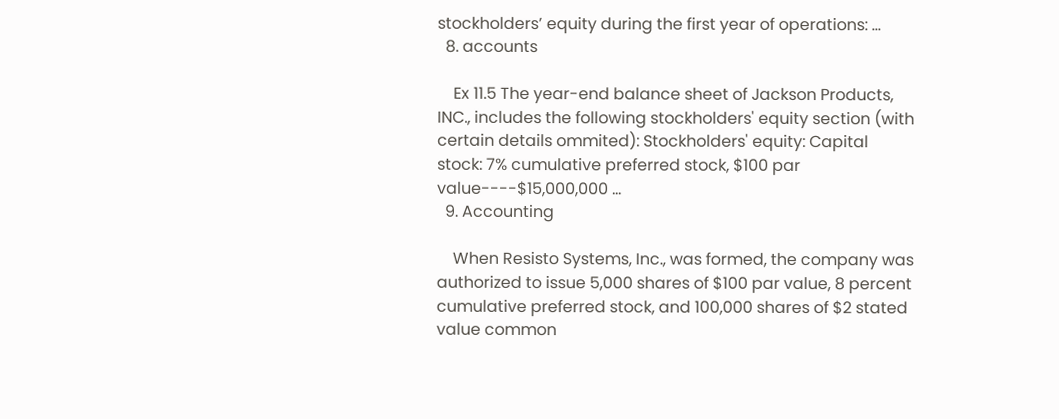stockholders’ equity during the first year of operations: …
  8. accounts

    Ex 11.5 The year-end balance sheet of Jackson Products, INC., includes the following stockholders' equity section (with certain details ommited): Stockholders' equity: Capital stock: 7% cumulative preferred stock, $100 par value----$15,000,000 …
  9. Accounting

    When Resisto Systems, Inc., was formed, the company was authorized to issue 5,000 shares of $100 par value, 8 percent cumulative preferred stock, and 100,000 shares of $2 stated value common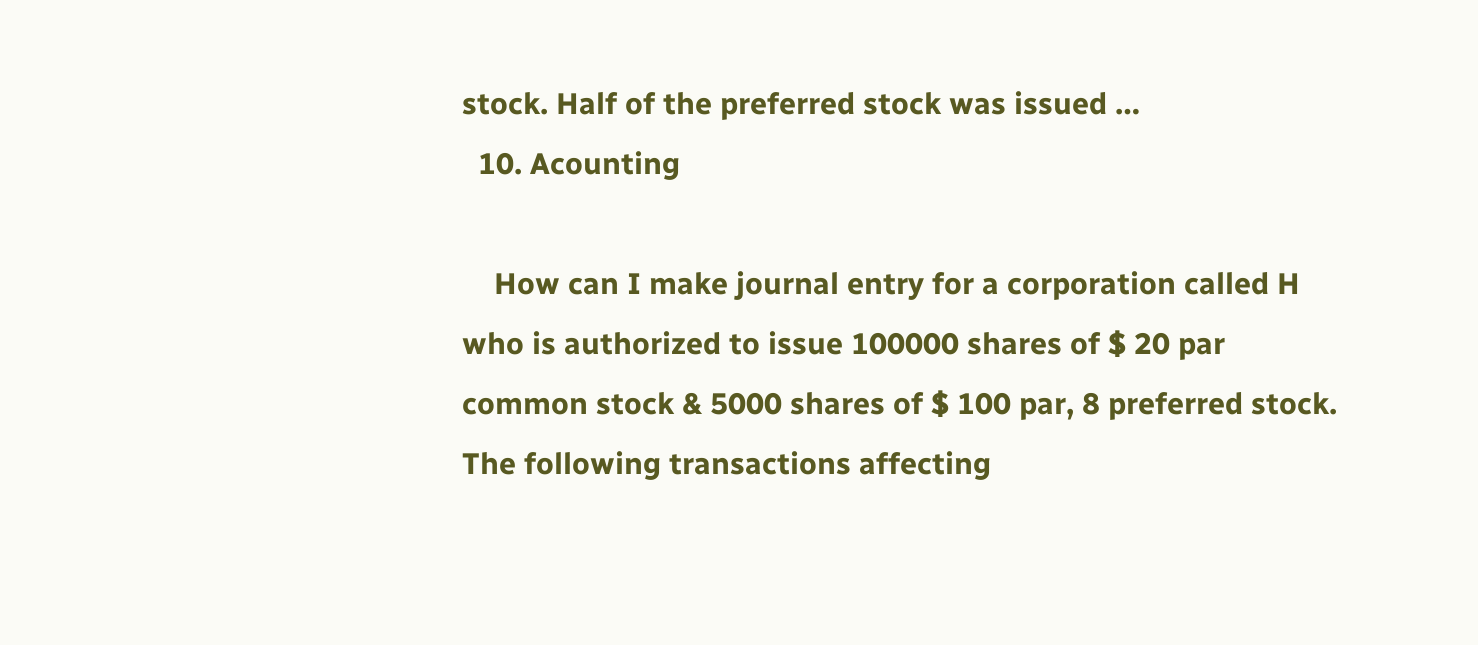stock. Half of the preferred stock was issued …
  10. Acounting

    How can I make journal entry for a corporation called H who is authorized to issue 100000 shares of $ 20 par common stock & 5000 shares of $ 100 par, 8 preferred stock. The following transactions affecting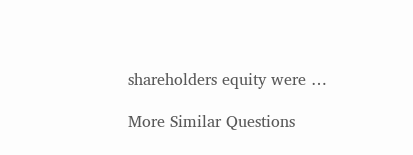shareholders equity were …

More Similar Questions